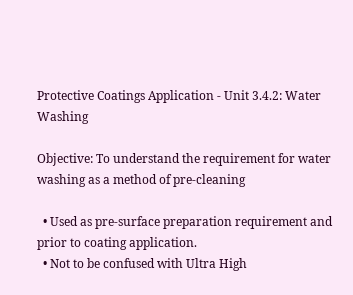Protective Coatings Application - Unit 3.4.2: Water Washing

Objective: To understand the requirement for water washing as a method of pre-cleaning

  • Used as pre-surface preparation requirement and prior to coating application.
  • Not to be confused with Ultra High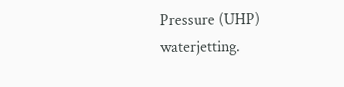Pressure (UHP) waterjetting.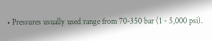• Pressures usually used range from 70-350 bar (1 - 5,000 psi).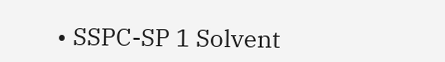• SSPC-SP 1 Solvent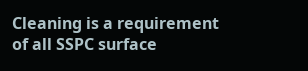Cleaning is a requirement of all SSPC surface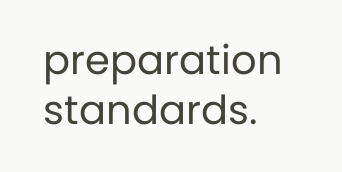preparation standards.